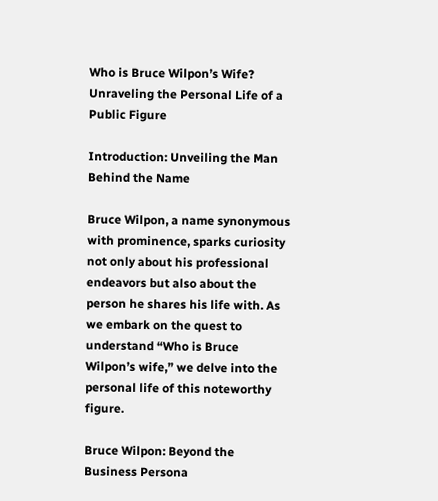Who is Bruce Wilpon’s Wife? Unraveling the Personal Life of a Public Figure

Introduction: Unveiling the Man Behind the Name

Bruce Wilpon, a name synonymous with prominence, sparks curiosity not only about his professional endeavors but also about the person he shares his life with. As we embark on the quest to understand “Who is Bruce Wilpon’s wife,” we delve into the personal life of this noteworthy figure.

Bruce Wilpon: Beyond the Business Persona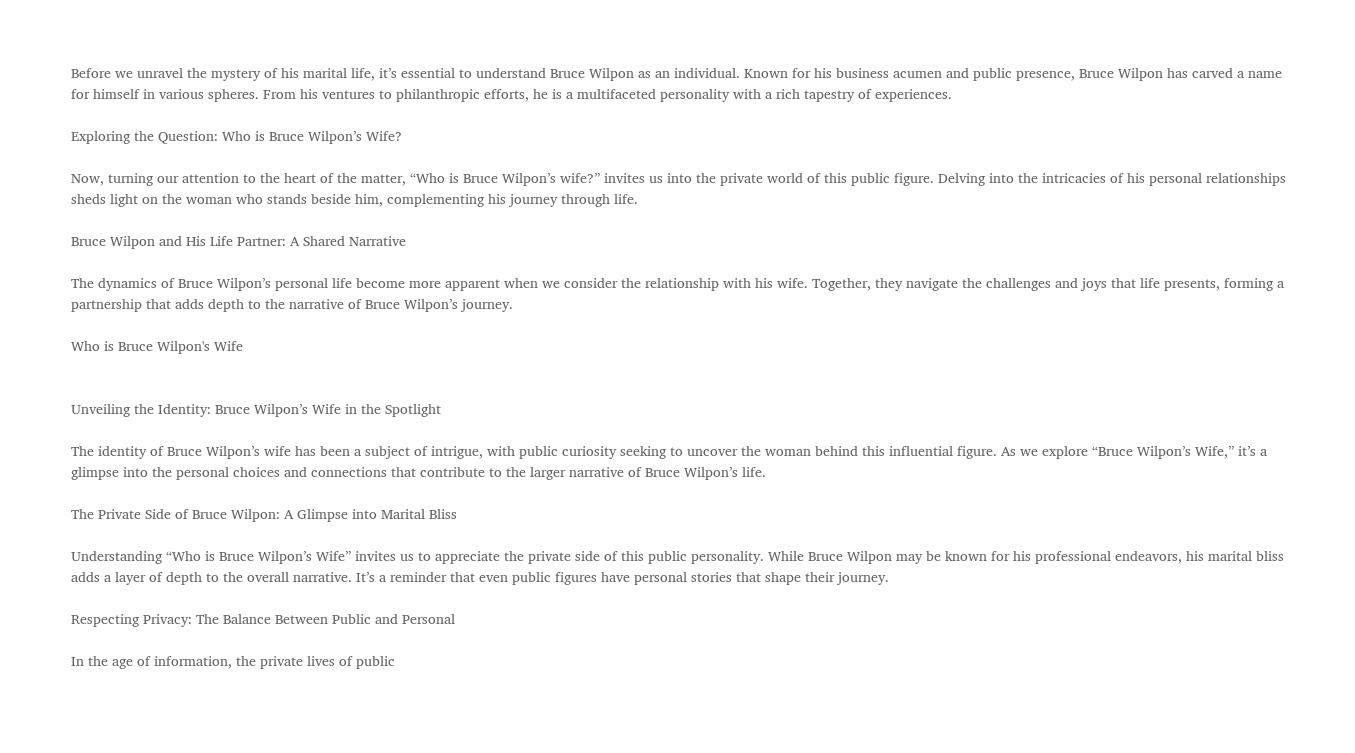Before we unravel the mystery of his marital life, it’s essential to understand Bruce Wilpon as an individual. Known for his business acumen and public presence, Bruce Wilpon has carved a name for himself in various spheres. From his ventures to philanthropic efforts, he is a multifaceted personality with a rich tapestry of experiences.

Exploring the Question: Who is Bruce Wilpon’s Wife?

Now, turning our attention to the heart of the matter, “Who is Bruce Wilpon’s wife?” invites us into the private world of this public figure. Delving into the intricacies of his personal relationships sheds light on the woman who stands beside him, complementing his journey through life.

Bruce Wilpon and His Life Partner: A Shared Narrative

The dynamics of Bruce Wilpon’s personal life become more apparent when we consider the relationship with his wife. Together, they navigate the challenges and joys that life presents, forming a partnership that adds depth to the narrative of Bruce Wilpon’s journey.

Who is Bruce Wilpon's Wife


Unveiling the Identity: Bruce Wilpon’s Wife in the Spotlight

The identity of Bruce Wilpon’s wife has been a subject of intrigue, with public curiosity seeking to uncover the woman behind this influential figure. As we explore “Bruce Wilpon’s Wife,” it’s a glimpse into the personal choices and connections that contribute to the larger narrative of Bruce Wilpon’s life.

The Private Side of Bruce Wilpon: A Glimpse into Marital Bliss

Understanding “Who is Bruce Wilpon’s Wife” invites us to appreciate the private side of this public personality. While Bruce Wilpon may be known for his professional endeavors, his marital bliss adds a layer of depth to the overall narrative. It’s a reminder that even public figures have personal stories that shape their journey.

Respecting Privacy: The Balance Between Public and Personal

In the age of information, the private lives of public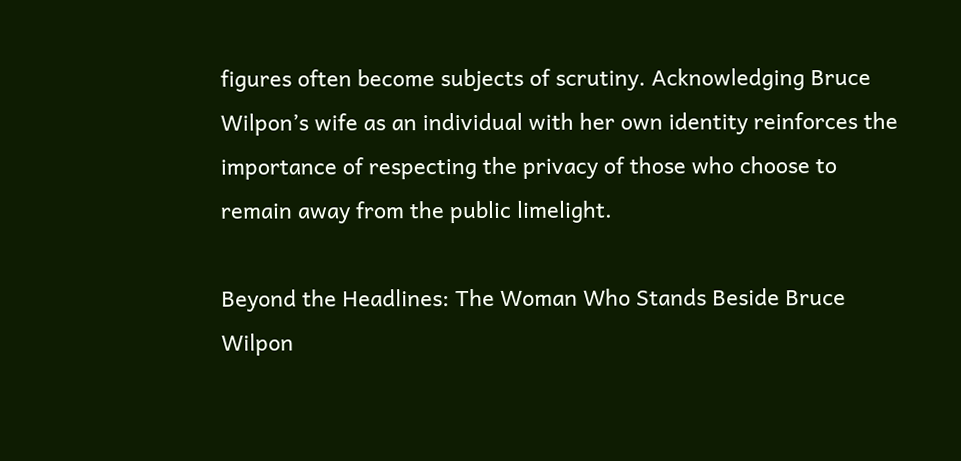figures often become subjects of scrutiny. Acknowledging Bruce Wilpon’s wife as an individual with her own identity reinforces the importance of respecting the privacy of those who choose to remain away from the public limelight.

Beyond the Headlines: The Woman Who Stands Beside Bruce Wilpon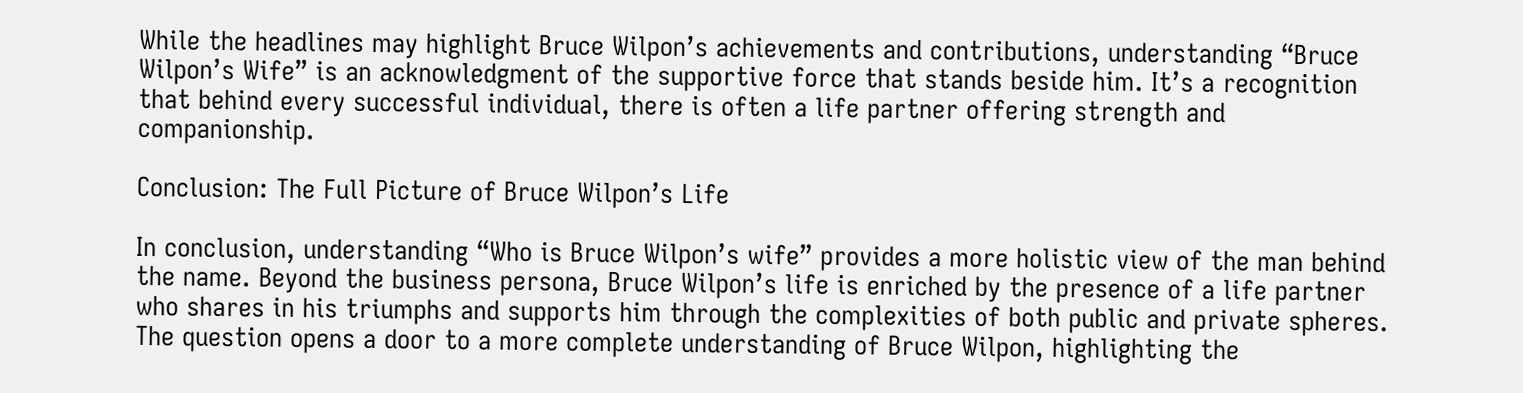While the headlines may highlight Bruce Wilpon’s achievements and contributions, understanding “Bruce Wilpon’s Wife” is an acknowledgment of the supportive force that stands beside him. It’s a recognition that behind every successful individual, there is often a life partner offering strength and companionship.

Conclusion: The Full Picture of Bruce Wilpon’s Life

In conclusion, understanding “Who is Bruce Wilpon’s wife” provides a more holistic view of the man behind the name. Beyond the business persona, Bruce Wilpon’s life is enriched by the presence of a life partner who shares in his triumphs and supports him through the complexities of both public and private spheres. The question opens a door to a more complete understanding of Bruce Wilpon, highlighting the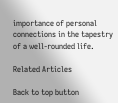importance of personal connections in the tapestry of a well-rounded life.

Related Articles

Back to top button